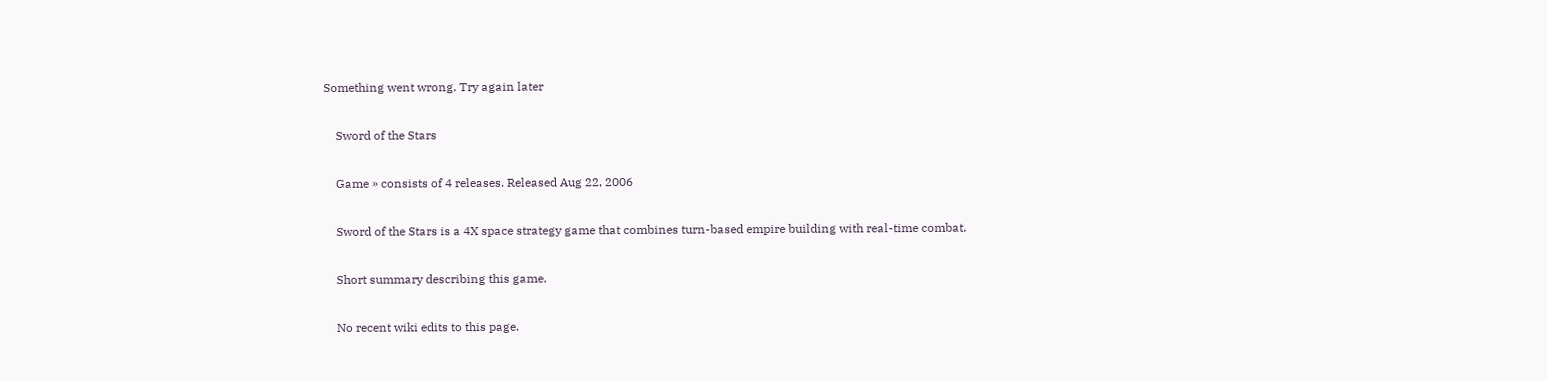Something went wrong. Try again later

    Sword of the Stars

    Game » consists of 4 releases. Released Aug 22, 2006

    Sword of the Stars is a 4X space strategy game that combines turn-based empire building with real-time combat.

    Short summary describing this game.

    No recent wiki edits to this page.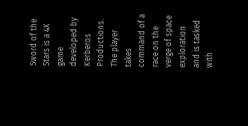Sword of the Stars is a 4X game developed by Kerberos Productions. The player takes command of a race on the verge of space exploration and is tasked with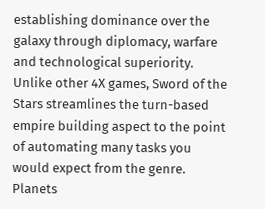establishing dominance over the galaxy through diplomacy, warfare and technological superiority. Unlike other 4X games, Sword of the Stars streamlines the turn-based empire building aspect to the point of automating many tasks you would expect from the genre. Planets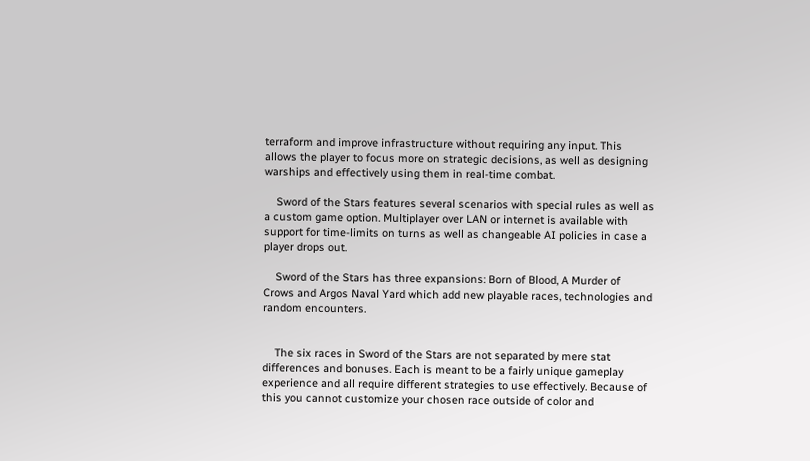terraform and improve infrastructure without requiring any input. This allows the player to focus more on strategic decisions, as well as designing warships and effectively using them in real-time combat.

    Sword of the Stars features several scenarios with special rules as well as a custom game option. Multiplayer over LAN or internet is available with support for time-limits on turns as well as changeable AI policies in case a player drops out.

    Sword of the Stars has three expansions: Born of Blood, A Murder of Crows and Argos Naval Yard which add new playable races, technologies and random encounters.


    The six races in Sword of the Stars are not separated by mere stat differences and bonuses. Each is meant to be a fairly unique gameplay experience and all require different strategies to use effectively. Because of this you cannot customize your chosen race outside of color and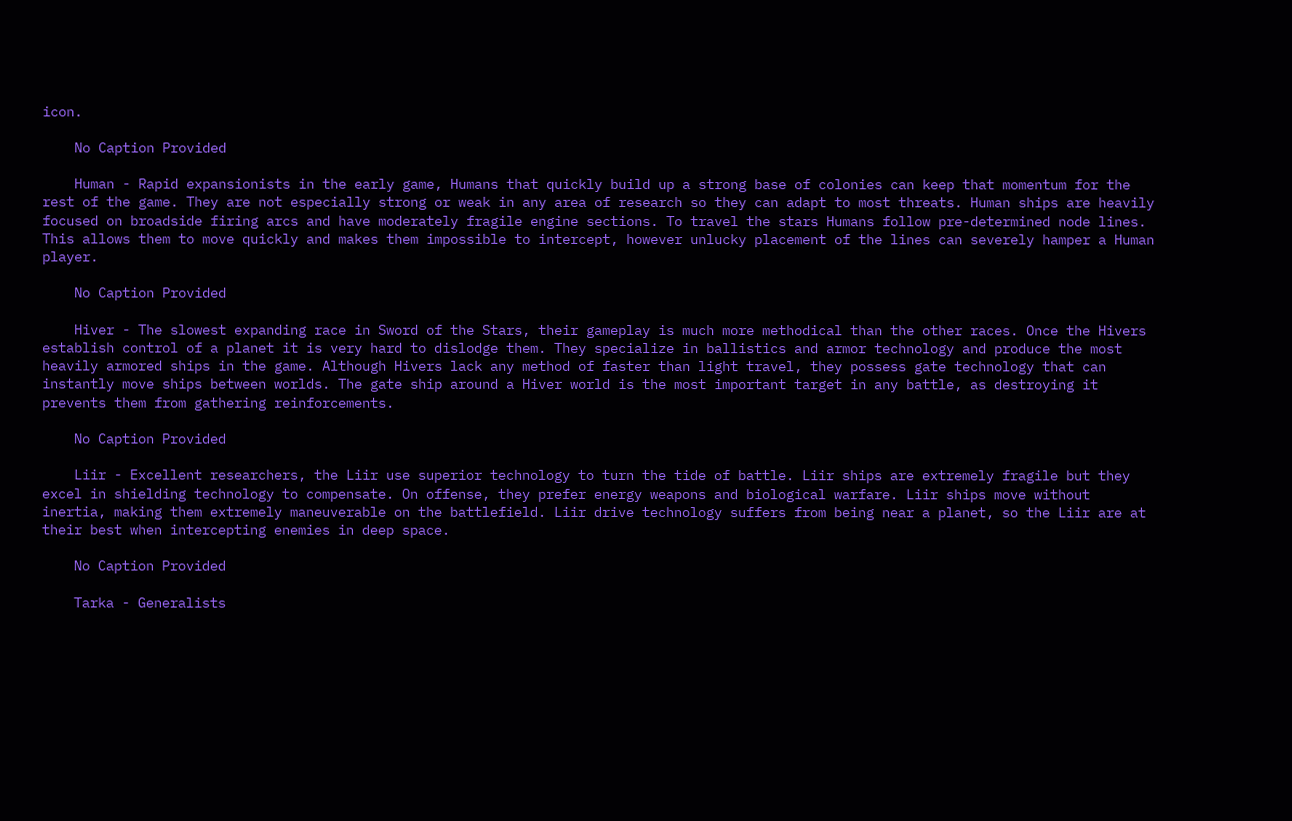icon.

    No Caption Provided

    Human - Rapid expansionists in the early game, Humans that quickly build up a strong base of colonies can keep that momentum for the rest of the game. They are not especially strong or weak in any area of research so they can adapt to most threats. Human ships are heavily focused on broadside firing arcs and have moderately fragile engine sections. To travel the stars Humans follow pre-determined node lines. This allows them to move quickly and makes them impossible to intercept, however unlucky placement of the lines can severely hamper a Human player.

    No Caption Provided

    Hiver - The slowest expanding race in Sword of the Stars, their gameplay is much more methodical than the other races. Once the Hivers establish control of a planet it is very hard to dislodge them. They specialize in ballistics and armor technology and produce the most heavily armored ships in the game. Although Hivers lack any method of faster than light travel, they possess gate technology that can instantly move ships between worlds. The gate ship around a Hiver world is the most important target in any battle, as destroying it prevents them from gathering reinforcements.

    No Caption Provided

    Liir - Excellent researchers, the Liir use superior technology to turn the tide of battle. Liir ships are extremely fragile but they excel in shielding technology to compensate. On offense, they prefer energy weapons and biological warfare. Liir ships move without inertia, making them extremely maneuverable on the battlefield. Liir drive technology suffers from being near a planet, so the Liir are at their best when intercepting enemies in deep space.

    No Caption Provided

    Tarka - Generalists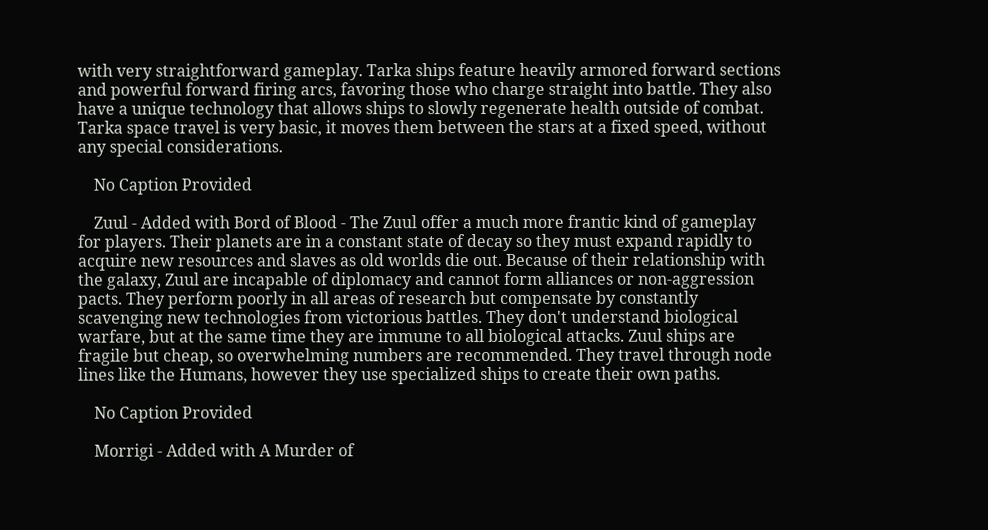with very straightforward gameplay. Tarka ships feature heavily armored forward sections and powerful forward firing arcs, favoring those who charge straight into battle. They also have a unique technology that allows ships to slowly regenerate health outside of combat. Tarka space travel is very basic, it moves them between the stars at a fixed speed, without any special considerations.

    No Caption Provided

    Zuul - Added with Bord of Blood - The Zuul offer a much more frantic kind of gameplay for players. Their planets are in a constant state of decay so they must expand rapidly to acquire new resources and slaves as old worlds die out. Because of their relationship with the galaxy, Zuul are incapable of diplomacy and cannot form alliances or non-aggression pacts. They perform poorly in all areas of research but compensate by constantly scavenging new technologies from victorious battles. They don't understand biological warfare, but at the same time they are immune to all biological attacks. Zuul ships are fragile but cheap, so overwhelming numbers are recommended. They travel through node lines like the Humans, however they use specialized ships to create their own paths.

    No Caption Provided

    Morrigi - Added with A Murder of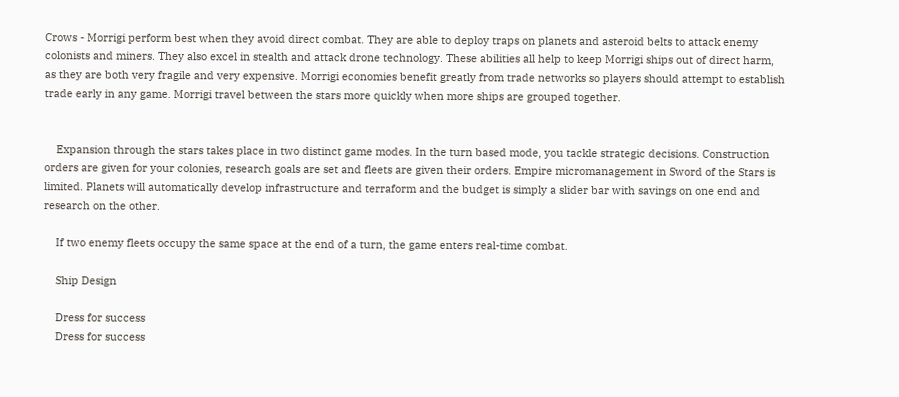Crows - Morrigi perform best when they avoid direct combat. They are able to deploy traps on planets and asteroid belts to attack enemy colonists and miners. They also excel in stealth and attack drone technology. These abilities all help to keep Morrigi ships out of direct harm, as they are both very fragile and very expensive. Morrigi economies benefit greatly from trade networks so players should attempt to establish trade early in any game. Morrigi travel between the stars more quickly when more ships are grouped together.


    Expansion through the stars takes place in two distinct game modes. In the turn based mode, you tackle strategic decisions. Construction orders are given for your colonies, research goals are set and fleets are given their orders. Empire micromanagement in Sword of the Stars is limited. Planets will automatically develop infrastructure and terraform and the budget is simply a slider bar with savings on one end and research on the other.

    If two enemy fleets occupy the same space at the end of a turn, the game enters real-time combat.

    Ship Design

    Dress for success
    Dress for success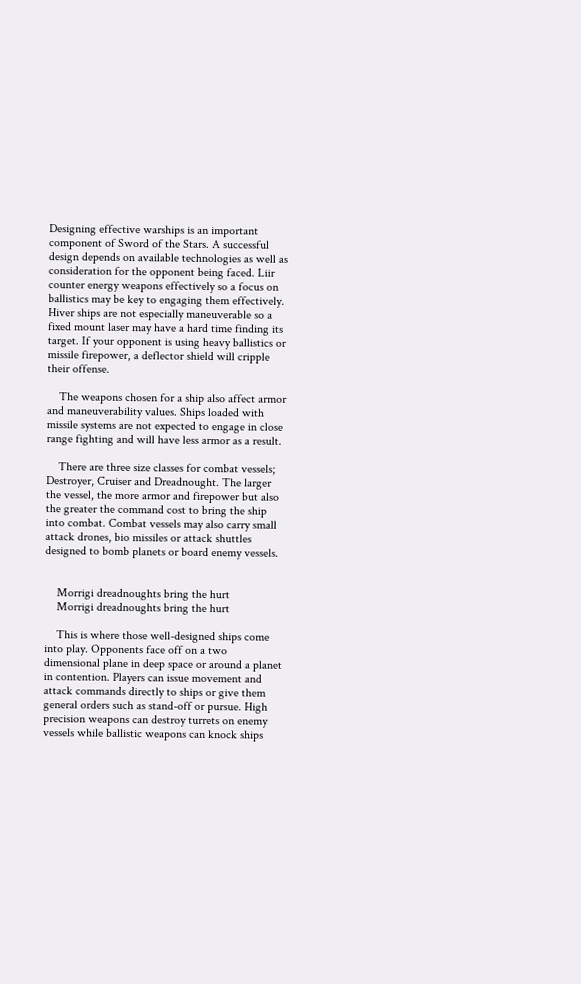Designing effective warships is an important component of Sword of the Stars. A successful design depends on available technologies as well as consideration for the opponent being faced. Liir counter energy weapons effectively so a focus on ballistics may be key to engaging them effectively. Hiver ships are not especially maneuverable so a fixed mount laser may have a hard time finding its target. If your opponent is using heavy ballistics or missile firepower, a deflector shield will cripple their offense.

    The weapons chosen for a ship also affect armor and maneuverability values. Ships loaded with missile systems are not expected to engage in close range fighting and will have less armor as a result.

    There are three size classes for combat vessels; Destroyer, Cruiser and Dreadnought. The larger the vessel, the more armor and firepower but also the greater the command cost to bring the ship into combat. Combat vessels may also carry small attack drones, bio missiles or attack shuttles designed to bomb planets or board enemy vessels.


    Morrigi dreadnoughts bring the hurt
    Morrigi dreadnoughts bring the hurt

    This is where those well-designed ships come into play. Opponents face off on a two dimensional plane in deep space or around a planet in contention. Players can issue movement and attack commands directly to ships or give them general orders such as stand-off or pursue. High precision weapons can destroy turrets on enemy vessels while ballistic weapons can knock ships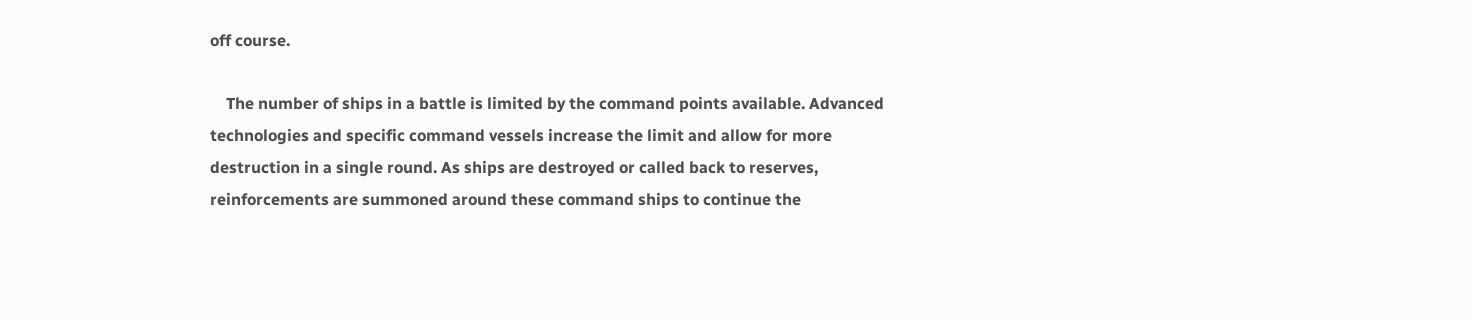off course.

    The number of ships in a battle is limited by the command points available. Advanced technologies and specific command vessels increase the limit and allow for more destruction in a single round. As ships are destroyed or called back to reserves, reinforcements are summoned around these command ships to continue the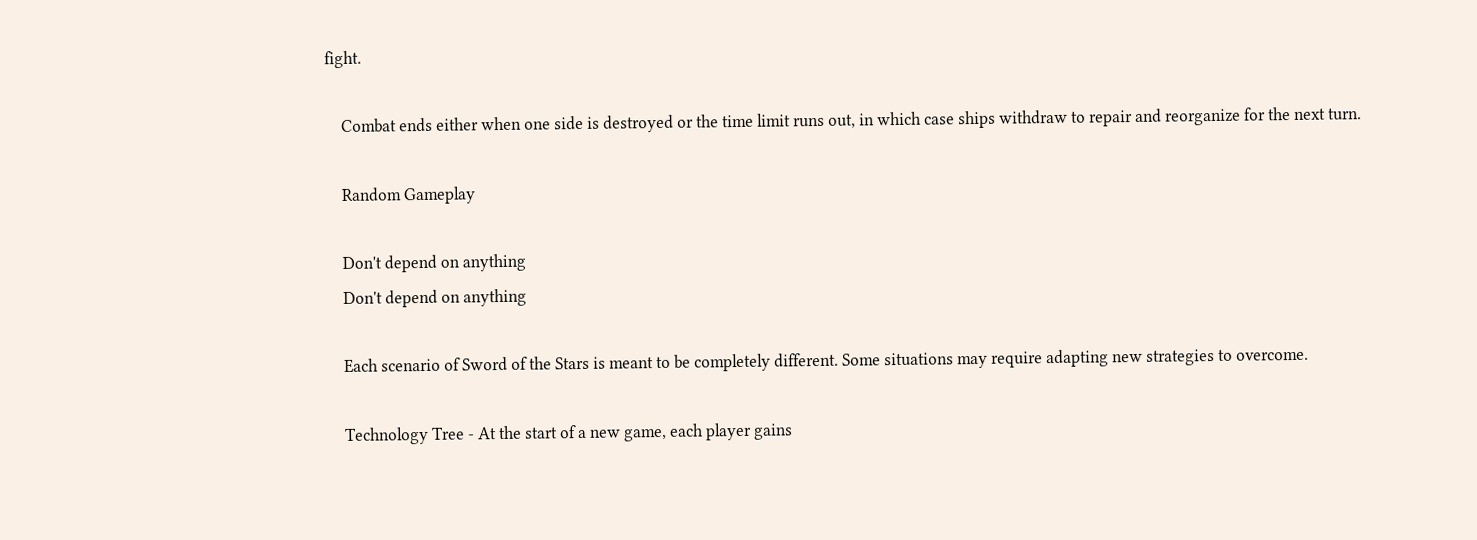fight.

    Combat ends either when one side is destroyed or the time limit runs out, in which case ships withdraw to repair and reorganize for the next turn.

    Random Gameplay

    Don't depend on anything
    Don't depend on anything

    Each scenario of Sword of the Stars is meant to be completely different. Some situations may require adapting new strategies to overcome.

    Technology Tree - At the start of a new game, each player gains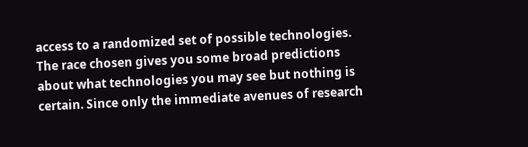access to a randomized set of possible technologies. The race chosen gives you some broad predictions about what technologies you may see but nothing is certain. Since only the immediate avenues of research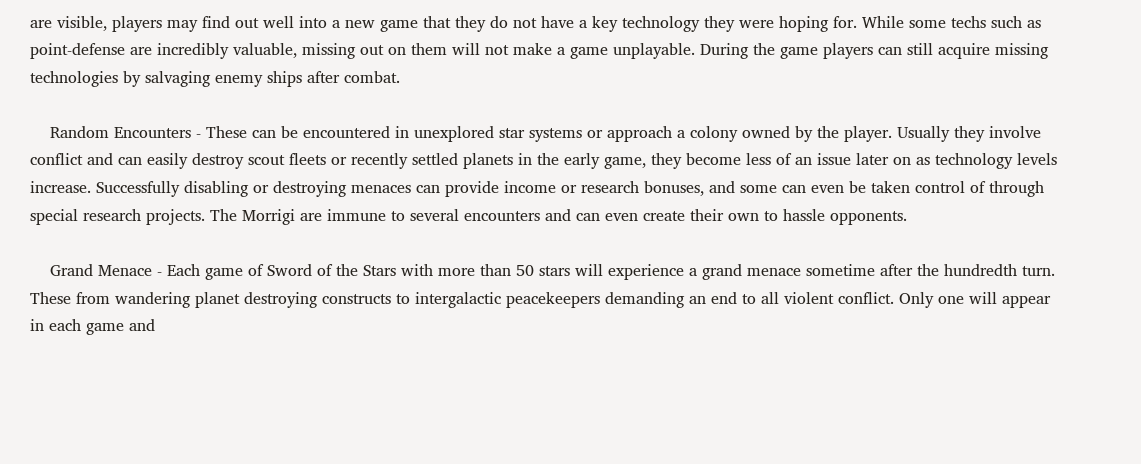are visible, players may find out well into a new game that they do not have a key technology they were hoping for. While some techs such as point-defense are incredibly valuable, missing out on them will not make a game unplayable. During the game players can still acquire missing technologies by salvaging enemy ships after combat.

    Random Encounters - These can be encountered in unexplored star systems or approach a colony owned by the player. Usually they involve conflict and can easily destroy scout fleets or recently settled planets in the early game, they become less of an issue later on as technology levels increase. Successfully disabling or destroying menaces can provide income or research bonuses, and some can even be taken control of through special research projects. The Morrigi are immune to several encounters and can even create their own to hassle opponents.

    Grand Menace - Each game of Sword of the Stars with more than 50 stars will experience a grand menace sometime after the hundredth turn. These from wandering planet destroying constructs to intergalactic peacekeepers demanding an end to all violent conflict. Only one will appear in each game and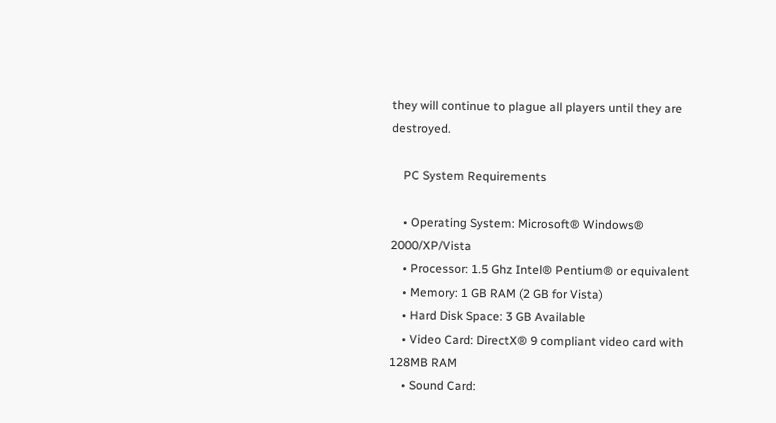they will continue to plague all players until they are destroyed.

    PC System Requirements

    • Operating System: Microsoft® Windows® 2000/XP/Vista
    • Processor: 1.5 Ghz Intel® Pentium® or equivalent
    • Memory: 1 GB RAM (2 GB for Vista)
    • Hard Disk Space: 3 GB Available
    • Video Card: DirectX® 9 compliant video card with 128MB RAM
    • Sound Card: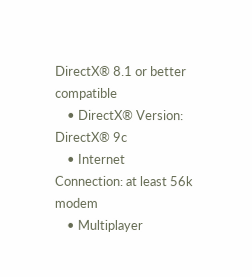DirectX® 8.1 or better compatible
    • DirectX® Version: DirectX® 9c
    • Internet Connection: at least 56k modem
    • Multiplayer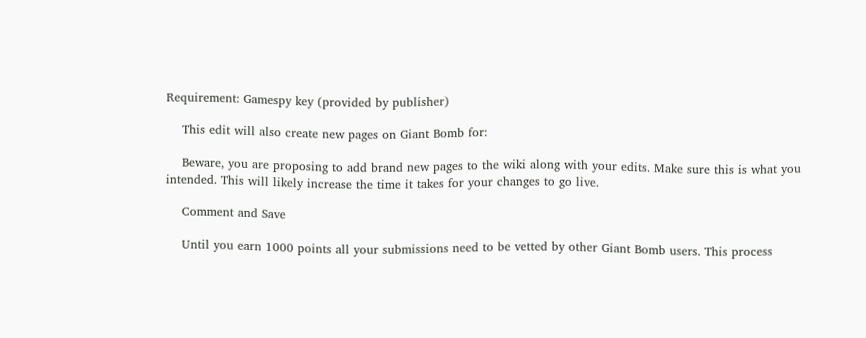Requirement: Gamespy key (provided by publisher)

    This edit will also create new pages on Giant Bomb for:

    Beware, you are proposing to add brand new pages to the wiki along with your edits. Make sure this is what you intended. This will likely increase the time it takes for your changes to go live.

    Comment and Save

    Until you earn 1000 points all your submissions need to be vetted by other Giant Bomb users. This process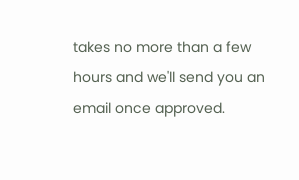takes no more than a few hours and we'll send you an email once approved.